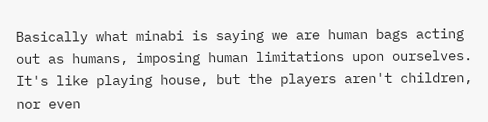Basically what minabi is saying we are human bags acting out as humans, imposing human limitations upon ourselves. It's like playing house, but the players aren't children, nor even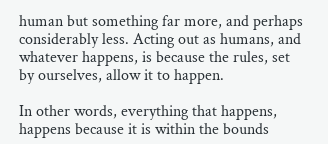human but something far more, and perhaps considerably less. Acting out as humans, and whatever happens, is because the rules, set by ourselves, allow it to happen.

In other words, everything that happens, happens because it is within the bounds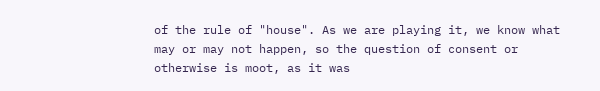of the rule of "house". As we are playing it, we know what may or may not happen, so the question of consent or otherwise is moot, as it was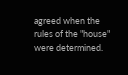agreed when the rules of the "house" were determined.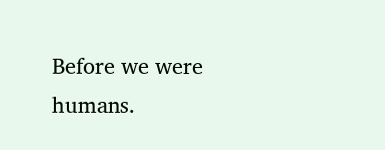Before we were humans.